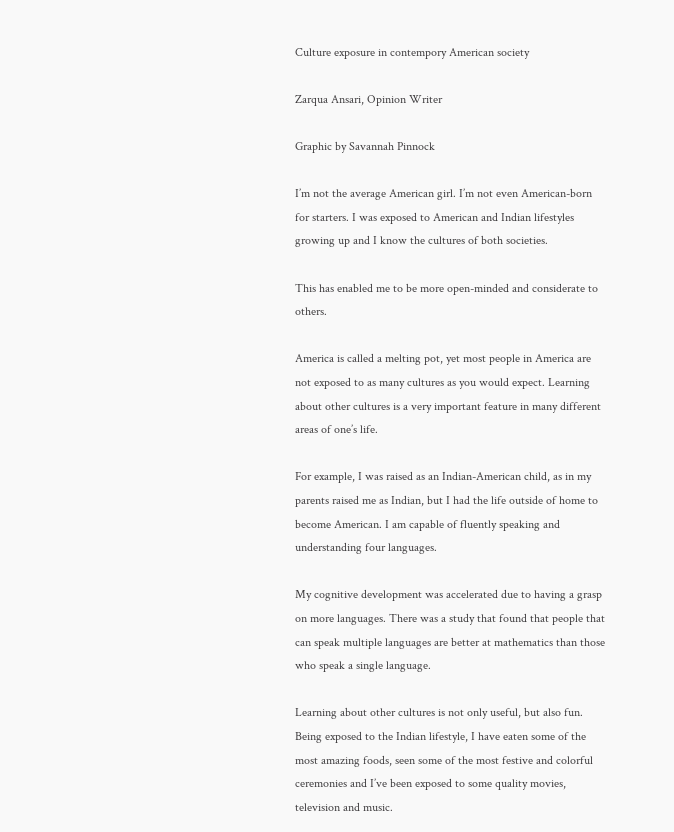Culture exposure in contempory American society

Zarqua Ansari, Opinion Writer

Graphic by Savannah Pinnock

I’m not the average American girl. I’m not even American-born for starters. I was exposed to American and Indian lifestyles growing up and I know the cultures of both societies.

This has enabled me to be more open-minded and considerate to others.

America is called a melting pot, yet most people in America are not exposed to as many cultures as you would expect. Learning about other cultures is a very important feature in many different areas of one’s life.

For example, I was raised as an Indian-American child, as in my parents raised me as Indian, but I had the life outside of home to become American. I am capable of fluently speaking and understanding four languages.

My cognitive development was accelerated due to having a grasp on more languages. There was a study that found that people that can speak multiple languages are better at mathematics than those who speak a single language.

Learning about other cultures is not only useful, but also fun. Being exposed to the Indian lifestyle, I have eaten some of the most amazing foods, seen some of the most festive and colorful ceremonies and I’ve been exposed to some quality movies, television and music.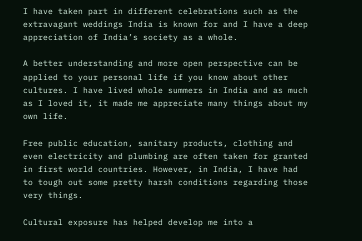I have taken part in different celebrations such as the extravagant weddings India is known for and I have a deep appreciation of India’s society as a whole.

A better understanding and more open perspective can be applied to your personal life if you know about other cultures. I have lived whole summers in India and as much as I loved it, it made me appreciate many things about my own life.

Free public education, sanitary products, clothing and even electricity and plumbing are often taken for granted in first world countries. However, in India, I have had to tough out some pretty harsh conditions regarding those very things.

Cultural exposure has helped develop me into a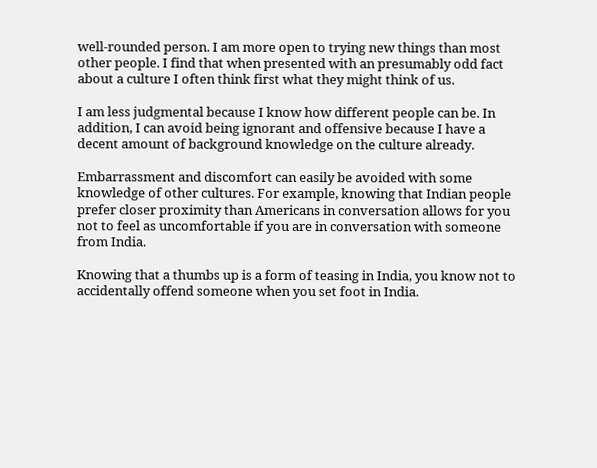well-rounded person. I am more open to trying new things than most other people. I find that when presented with an presumably odd fact about a culture I often think first what they might think of us.

I am less judgmental because I know how different people can be. In addition, I can avoid being ignorant and offensive because I have a decent amount of background knowledge on the culture already.

Embarrassment and discomfort can easily be avoided with some knowledge of other cultures. For example, knowing that Indian people prefer closer proximity than Americans in conversation allows for you not to feel as uncomfortable if you are in conversation with someone from India.

Knowing that a thumbs up is a form of teasing in India, you know not to accidentally offend someone when you set foot in India.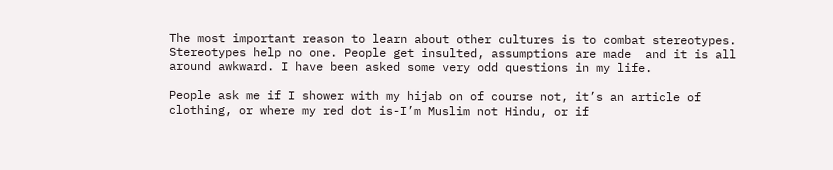The most important reason to learn about other cultures is to combat stereotypes. Stereotypes help no one. People get insulted, assumptions are made  and it is all around awkward. I have been asked some very odd questions in my life.

People ask me if I shower with my hijab on of course not, it’s an article of clothing, or where my red dot is-I’m Muslim not Hindu, or if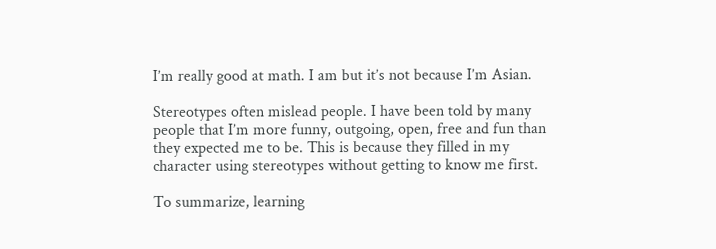I’m really good at math. I am but it’s not because I’m Asian.

Stereotypes often mislead people. I have been told by many people that I’m more funny, outgoing, open, free and fun than they expected me to be. This is because they filled in my character using stereotypes without getting to know me first.

To summarize, learning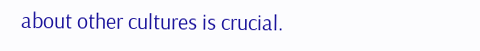about other cultures is crucial.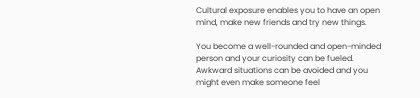Cultural exposure enables you to have an open mind, make new friends and try new things.

You become a well-rounded and open-minded person and your curiosity can be fueled. Awkward situations can be avoided and you might even make someone feel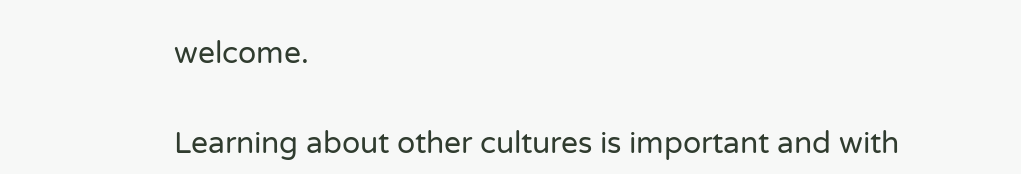welcome.

Learning about other cultures is important and with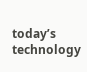today’s technology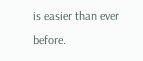is easier than ever before.